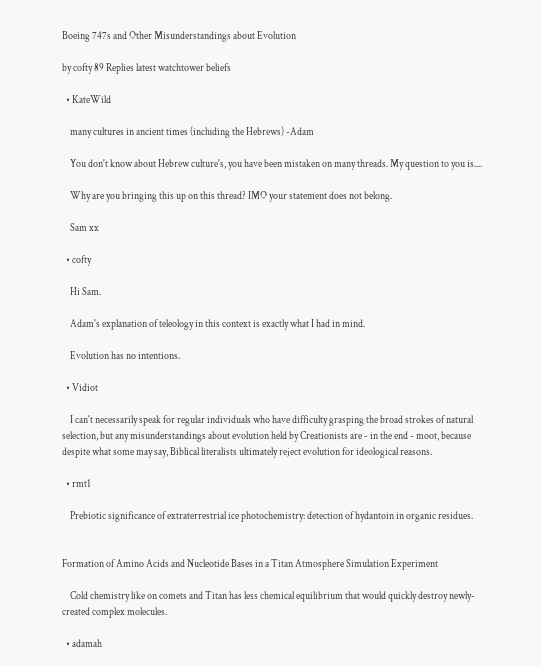Boeing 747s and Other Misunderstandings about Evolution

by cofty 89 Replies latest watchtower beliefs

  • KateWild

    many cultures in ancient times (including the Hebrews) -Adam

    You don't know about Hebrew culture's, you have been mistaken on many threads. My question to you is....

    Why are you bringing this up on this thread? IMO your statement does not belong.

    Sam xx

  • cofty

    Hi Sam.

    Adam's explanation of teleology in this context is exactly what I had in mind.

    Evolution has no intentions.

  • Vidiot

    I can't necessarily speak for regular individuals who have difficulty grasping the broad strokes of natural selection, but any misunderstandings about evolution held by Creationists are - in the end - moot, because despite what some may say, Biblical literalists ultimately reject evolution for ideological reasons.

  • rmt1

    Prebiotic significance of extraterrestrial ice photochemistry: detection of hydantoin in organic residues.


Formation of Amino Acids and Nucleotide Bases in a Titan Atmosphere Simulation Experiment

    Cold chemistry like on comets and Titan has less chemical equilibrium that would quickly destroy newly-created complex molecules.

  • adamah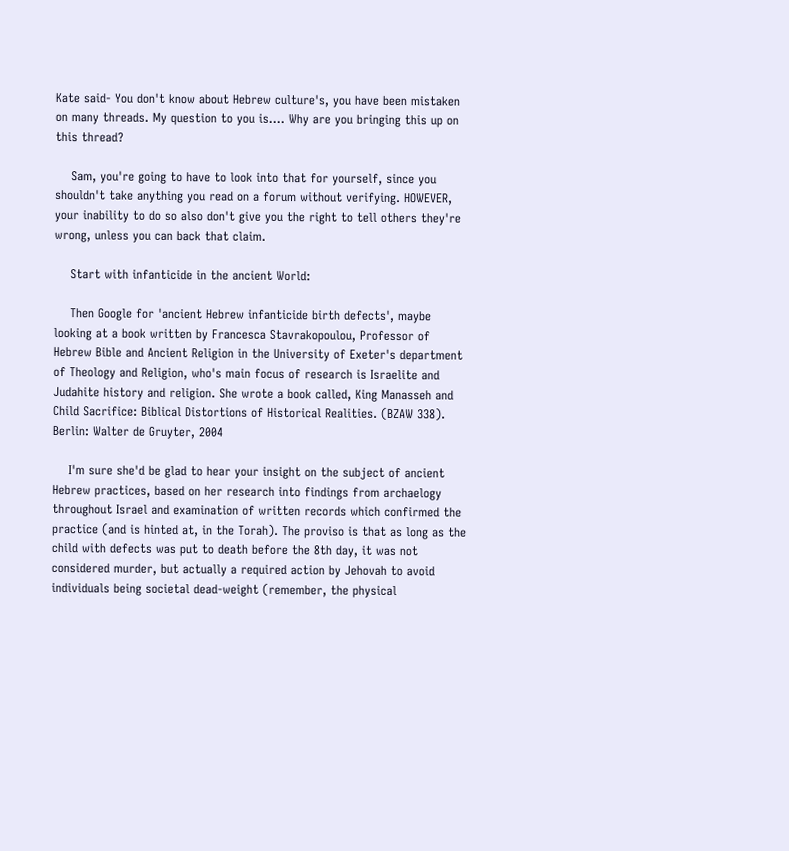Kate said- You don't know about Hebrew culture's, you have been mistaken on many threads. My question to you is.... Why are you bringing this up on this thread?

    Sam, you're going to have to look into that for yourself, since you shouldn't take anything you read on a forum without verifying. HOWEVER, your inability to do so also don't give you the right to tell others they're wrong, unless you can back that claim.

    Start with infanticide in the ancient World:

    Then Google for 'ancient Hebrew infanticide birth defects', maybe looking at a book written by Francesca Stavrakopoulou, Professor of Hebrew Bible and Ancient Religion in the University of Exeter's department of Theology and Religion, who's main focus of research is Israelite and Judahite history and religion. She wrote a book called, King Manasseh and Child Sacrifice: Biblical Distortions of Historical Realities. (BZAW 338). Berlin: Walter de Gruyter, 2004

    I'm sure she'd be glad to hear your insight on the subject of ancient Hebrew practices, based on her research into findings from archaelogy throughout Israel and examination of written records which confirmed the practice (and is hinted at, in the Torah). The proviso is that as long as the child with defects was put to death before the 8th day, it was not considered murder, but actually a required action by Jehovah to avoid individuals being societal dead-weight (remember, the physical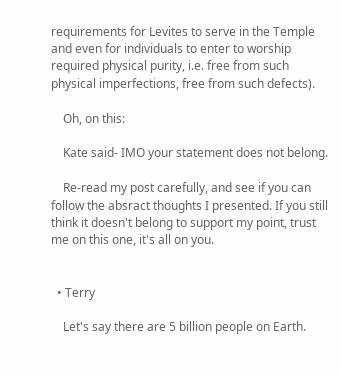requirements for Levites to serve in the Temple and even for individuals to enter to worship required physical purity, i.e. free from such physical imperfections, free from such defects).

    Oh, on this:

    Kate said- IMO your statement does not belong.

    Re-read my post carefully, and see if you can follow the absract thoughts I presented. If you still think it doesn't belong to support my point, trust me on this one, it's all on you.


  • Terry

    Let's say there are 5 billion people on Earth.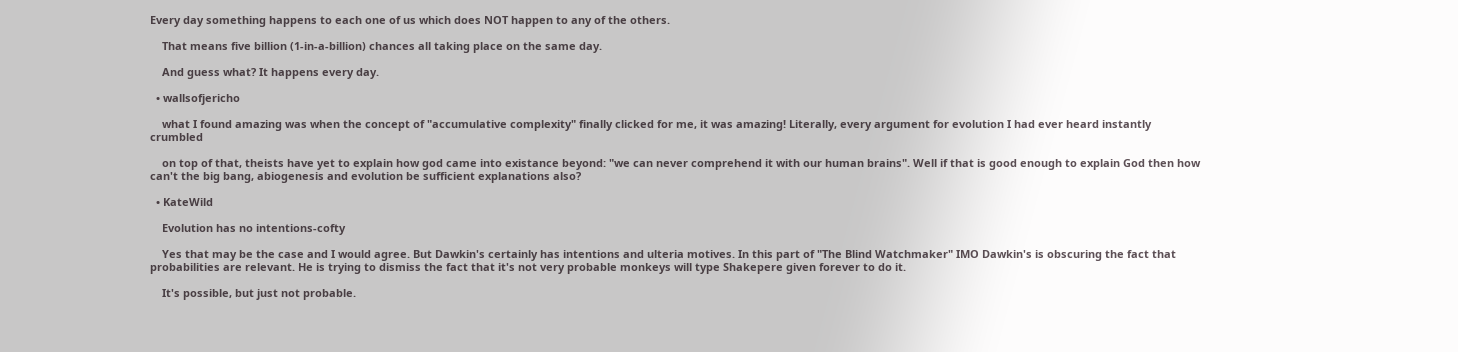Every day something happens to each one of us which does NOT happen to any of the others.

    That means five billion (1-in-a-billion) chances all taking place on the same day.

    And guess what? It happens every day.

  • wallsofjericho

    what I found amazing was when the concept of "accumulative complexity" finally clicked for me, it was amazing! Literally, every argument for evolution I had ever heard instantly crumbled

    on top of that, theists have yet to explain how god came into existance beyond: "we can never comprehend it with our human brains". Well if that is good enough to explain God then how can't the big bang, abiogenesis and evolution be sufficient explanations also?

  • KateWild

    Evolution has no intentions-cofty

    Yes that may be the case and I would agree. But Dawkin's certainly has intentions and ulteria motives. In this part of "The Blind Watchmaker" IMO Dawkin's is obscuring the fact that probabilities are relevant. He is trying to dismiss the fact that it's not very probable monkeys will type Shakepere given forever to do it.

    It's possible, but just not probable.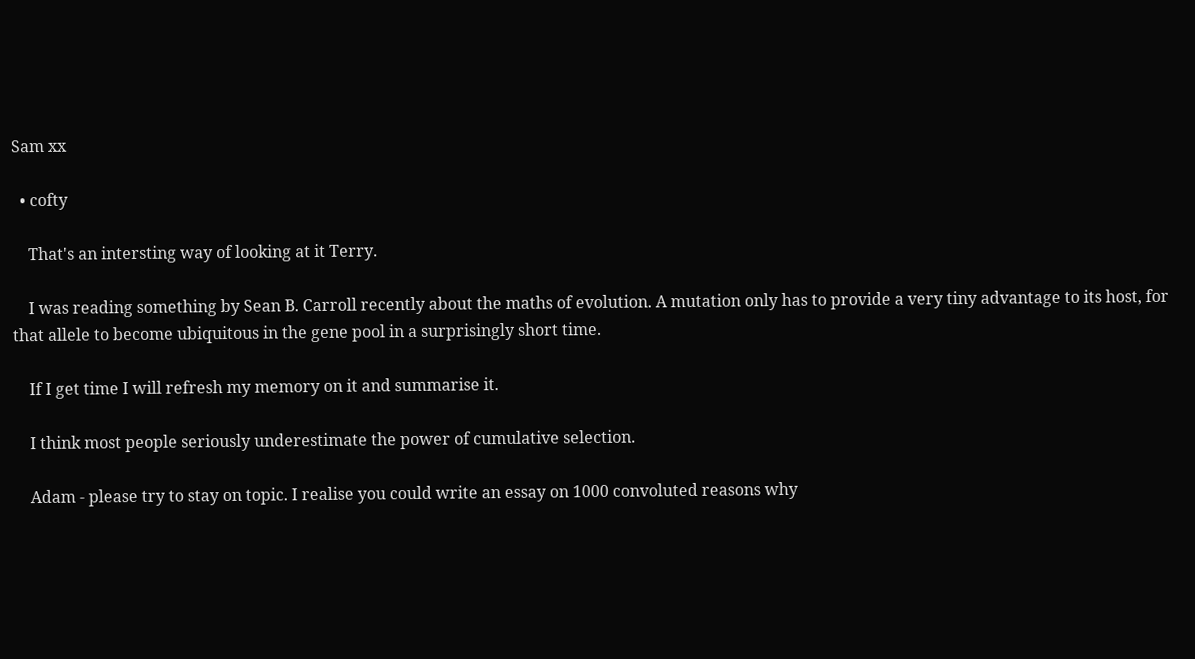Sam xx

  • cofty

    That's an intersting way of looking at it Terry.

    I was reading something by Sean B. Carroll recently about the maths of evolution. A mutation only has to provide a very tiny advantage to its host, for that allele to become ubiquitous in the gene pool in a surprisingly short time.

    If I get time I will refresh my memory on it and summarise it.

    I think most people seriously underestimate the power of cumulative selection.

    Adam - please try to stay on topic. I realise you could write an essay on 1000 convoluted reasons why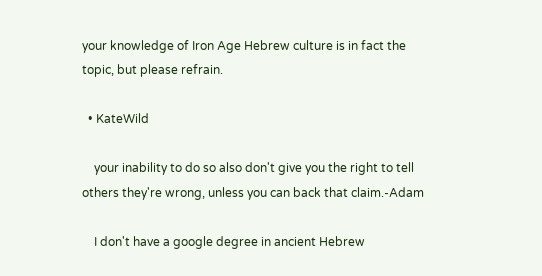your knowledge of Iron Age Hebrew culture is in fact the topic, but please refrain.

  • KateWild

    your inability to do so also don't give you the right to tell others they're wrong, unless you can back that claim.-Adam

    I don't have a google degree in ancient Hebrew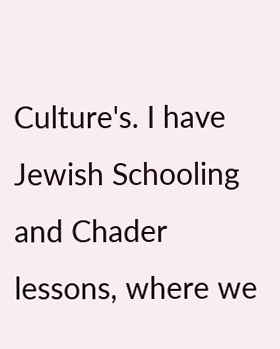Culture's. I have Jewish Schooling and Chader lessons, where we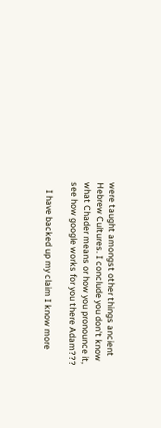were taught amongst other things ancient Hebrew Cultures. I conclude you don't know what Chader means or how you pronounce it, see how google works for you there Adam???

    I have backed up my claim I know more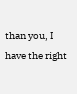than you, I have the right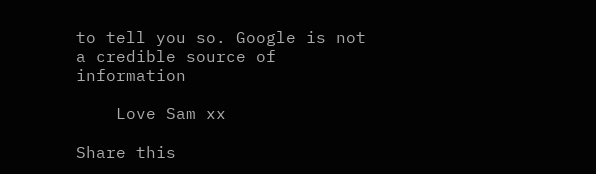to tell you so. Google is not a credible source of information

    Love Sam xx

Share this